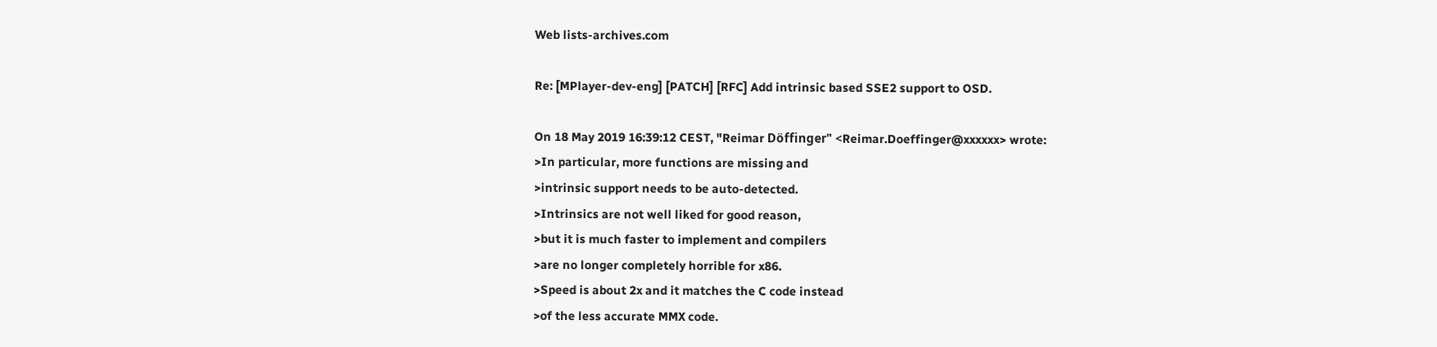Web lists-archives.com

Re: [MPlayer-dev-eng] [PATCH] [RFC] Add intrinsic based SSE2 support to OSD.

On 18 May 2019 16:39:12 CEST, "Reimar Döffinger" <Reimar.Doeffinger@xxxxxx> wrote:
>In particular, more functions are missing and
>intrinsic support needs to be auto-detected.
>Intrinsics are not well liked for good reason,
>but it is much faster to implement and compilers
>are no longer completely horrible for x86.
>Speed is about 2x and it matches the C code instead
>of the less accurate MMX code.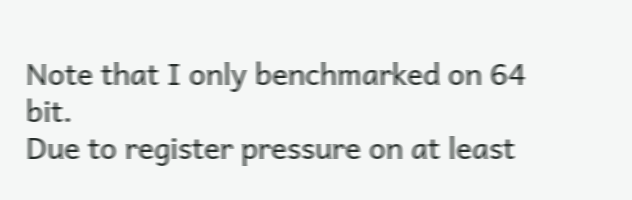Note that I only benchmarked on 64 bit.
Due to register pressure on at least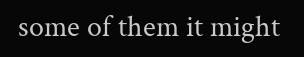some of them it might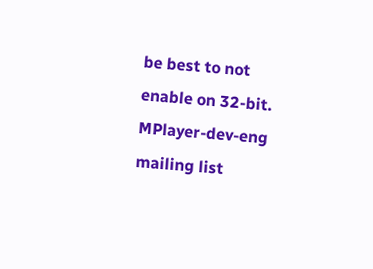be best to not enable on 32-bit.
MPlayer-dev-eng mailing list